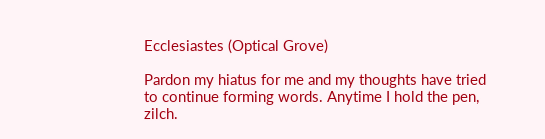Ecclesiastes (Optical Grove)

Pardon my hiatus for me and my thoughts have tried to continue forming words. Anytime I hold the pen, zilch.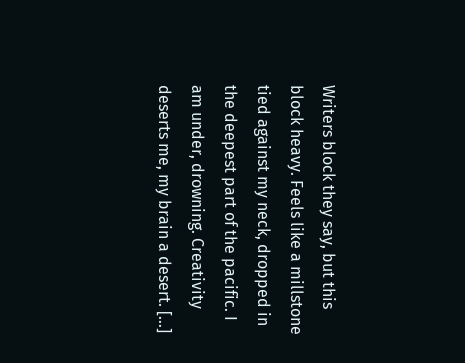Writers block they say, but this block heavy. Feels like a millstone tied against my neck, dropped in the deepest part of the pacific. I am under, drowning. Creativity deserts me, my brain a desert. […]